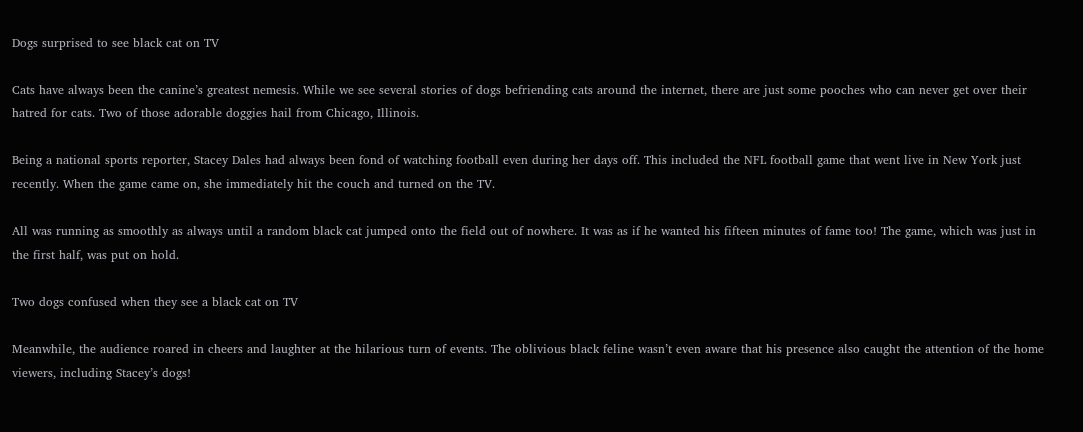Dogs surprised to see black cat on TV

Cats have always been the canine’s greatest nemesis. While we see several stories of dogs befriending cats around the internet, there are just some pooches who can never get over their hatred for cats. Two of those adorable doggies hail from Chicago, Illinois.

Being a national sports reporter, Stacey Dales had always been fond of watching football even during her days off. This included the NFL football game that went live in New York just recently. When the game came on, she immediately hit the couch and turned on the TV.

All was running as smoothly as always until a random black cat jumped onto the field out of nowhere. It was as if he wanted his fifteen minutes of fame too! The game, which was just in the first half, was put on hold.

Two dogs confused when they see a black cat on TV

Meanwhile, the audience roared in cheers and laughter at the hilarious turn of events. The oblivious black feline wasn’t even aware that his presence also caught the attention of the home viewers, including Stacey’s dogs!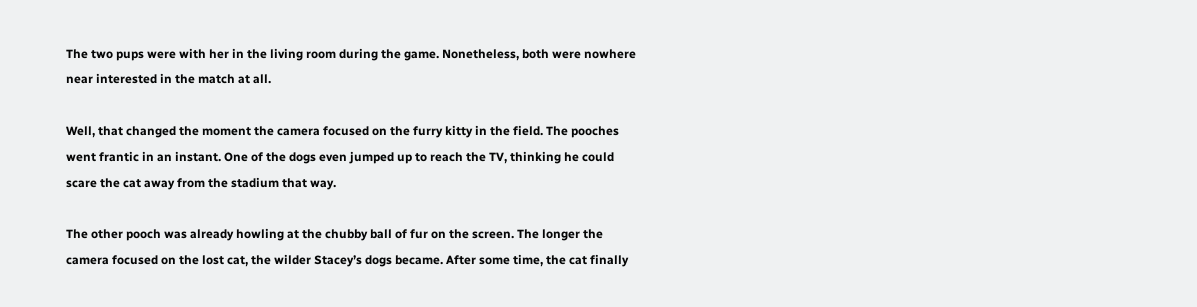The two pups were with her in the living room during the game. Nonetheless, both were nowhere near interested in the match at all.

Well, that changed the moment the camera focused on the furry kitty in the field. The pooches went frantic in an instant. One of the dogs even jumped up to reach the TV, thinking he could scare the cat away from the stadium that way.

The other pooch was already howling at the chubby ball of fur on the screen. The longer the camera focused on the lost cat, the wilder Stacey’s dogs became. After some time, the cat finally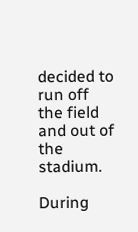decided to run off the field and out of the stadium.

During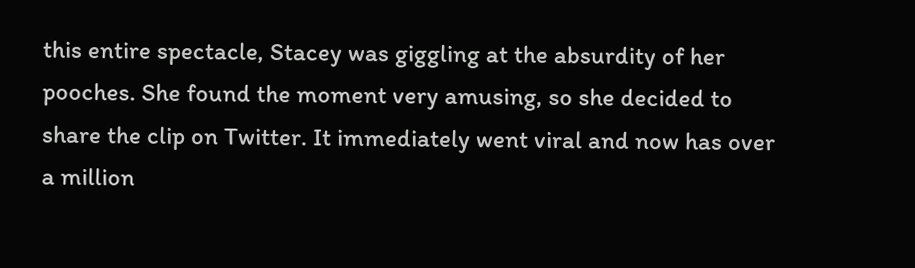this entire spectacle, Stacey was giggling at the absurdity of her pooches. She found the moment very amusing, so she decided to share the clip on Twitter. It immediately went viral and now has over a million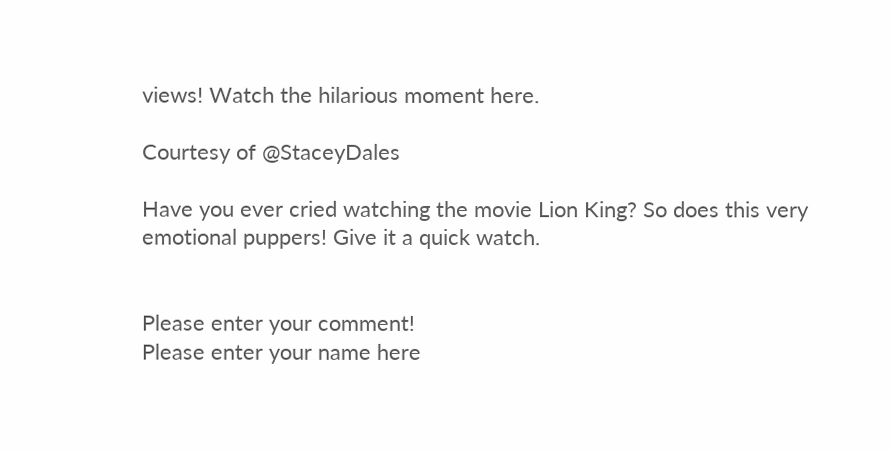views! Watch the hilarious moment here.

Courtesy of @StaceyDales

Have you ever cried watching the movie Lion King? So does this very emotional puppers! Give it a quick watch.


Please enter your comment!
Please enter your name here